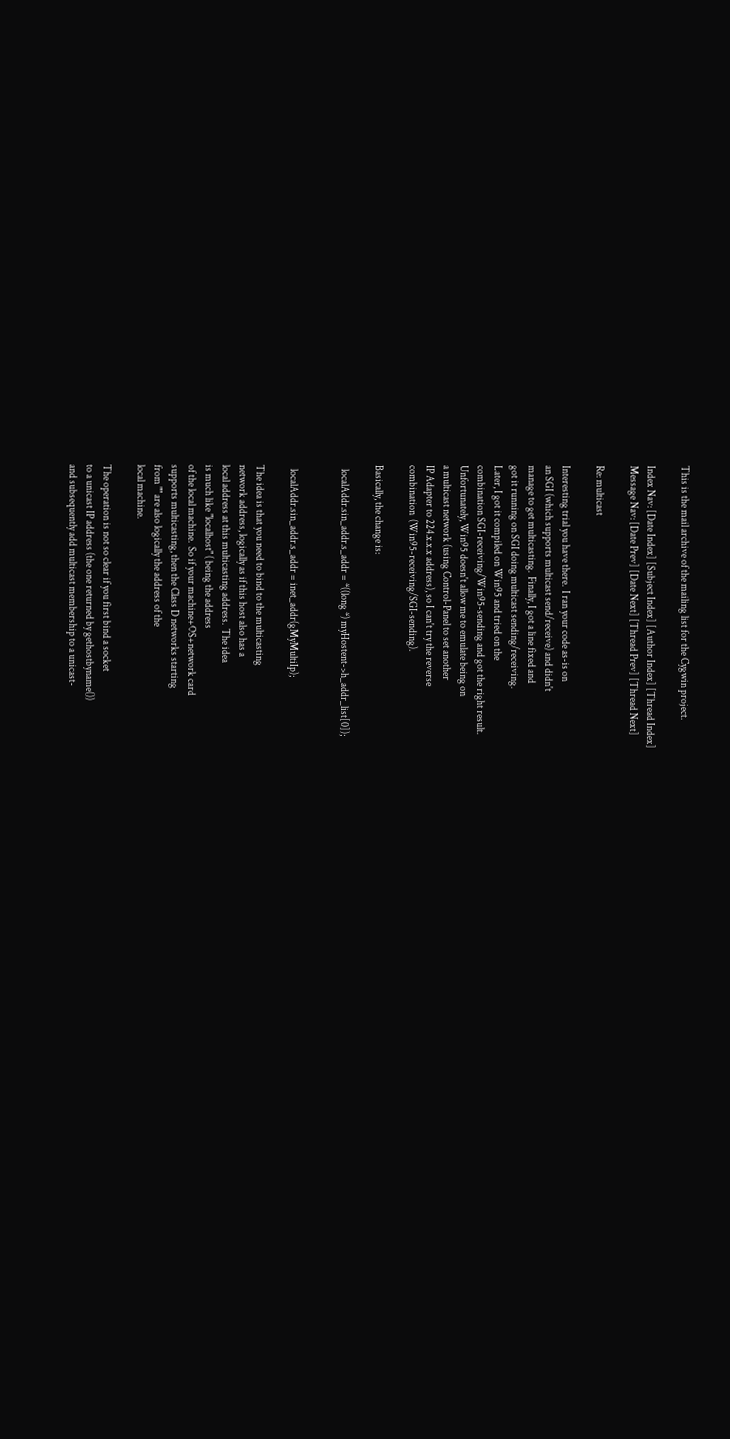This is the mail archive of the mailing list for the Cygwin project.

Index Nav: [Date Index] [Subject Index] [Author Index] [Thread Index]
Message Nav: [Date Prev] [Date Next] [Thread Prev] [Thread Next]

Re: multicast

Interesting trial you have there.  I ran your code as-is on
an SGI (which supports multicast send/receive) and didn't
manage to get multicasting.  Finally, I got a line fixed and
got it running on SGI doing multicast sending/receiving.
Later, I got it compiled on Win95 and tried on the
combination SGI-receiving/Win95-sending and got the right result.
Unfortunately, Win95 doesn't allow me to emulate being on
a multicast network (using Control-Panel to set another
IP Adapter to 224.x.x.x address), so I can't try the reverse
combination  (Win95-receiving/SGI-sending).

Basically, the change is:

  localAddr.sin_addr.s_addr = *((long *) myHostent->h_addr_list[0]);


  localAddr.sin_addr.s_addr = inet_addr(gMyMultiIp);

The idea is that you need to bind to the multicasting
network address, logically as if this host also has a
local address at this multicasting address.  The idea
is much like "localhost" ( being the address
of the local machine.  So if your machine+OS+network card
supports multicasting, then the Class D networks starting
from "" are also logically the address of the
local machine.

The operation is not so clear if you first bind a socket
to a unicast IP address (the one returned by gethostbyname())
and subsequently add multicast membership to a unicast-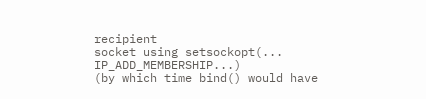recipient
socket using setsockopt(... IP_ADD_MEMBERSHIP...)
(by which time bind() would have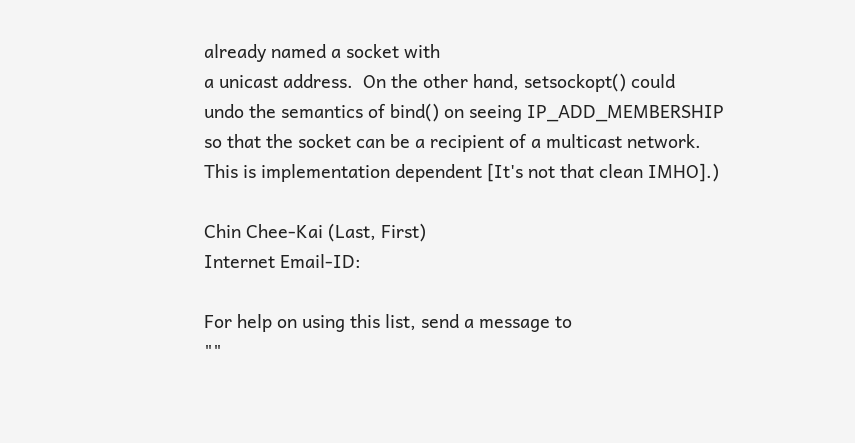already named a socket with
a unicast address.  On the other hand, setsockopt() could
undo the semantics of bind() on seeing IP_ADD_MEMBERSHIP
so that the socket can be a recipient of a multicast network.
This is implementation dependent [It's not that clean IMHO].)

Chin Chee-Kai (Last, First)
Internet Email-ID:

For help on using this list, send a message to
""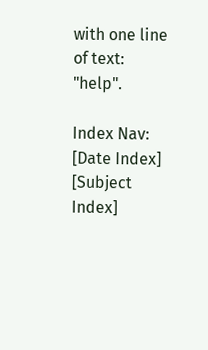with one line of text: "help".

Index Nav: [Date Index] [Subject Index]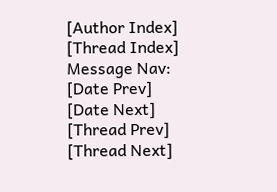[Author Index] [Thread Index]
Message Nav: [Date Prev] [Date Next] [Thread Prev] [Thread Next]